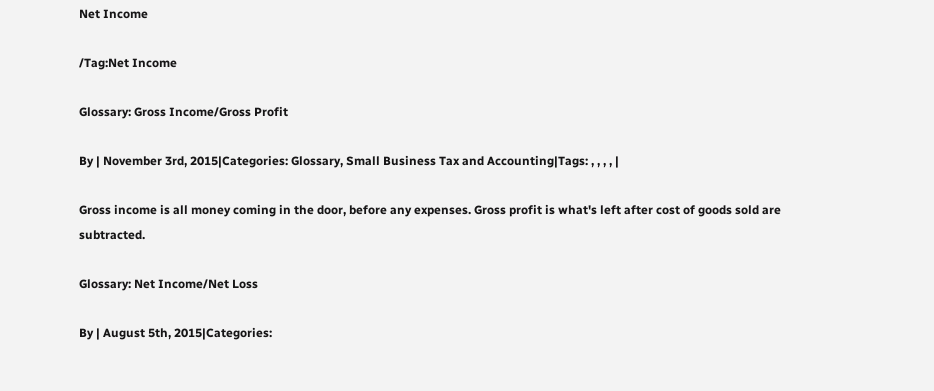Net Income

/Tag:Net Income

Glossary: Gross Income/Gross Profit

By | November 3rd, 2015|Categories: Glossary, Small Business Tax and Accounting|Tags: , , , , |

Gross income is all money coming in the door, before any expenses. Gross profit is what's left after cost of goods sold are subtracted.

Glossary: Net Income/Net Loss

By | August 5th, 2015|Categories: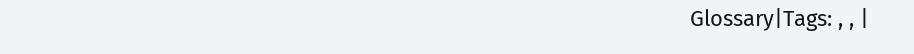Glossary|Tags: , , |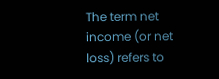The term net income (or net loss) refers to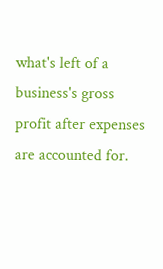what's left of a business's gross profit after expenses are accounted for.